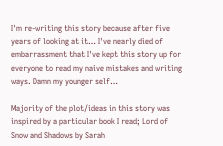I'm re-writing this story because after five years of looking at it… I've nearly died of embarrassment that I've kept this story up for everyone to read my naive mistakes and writing ways. Damn my younger self…

Majority of the plot/ideas in this story was inspired by a particular book I read; Lord of Snow and Shadows by Sarah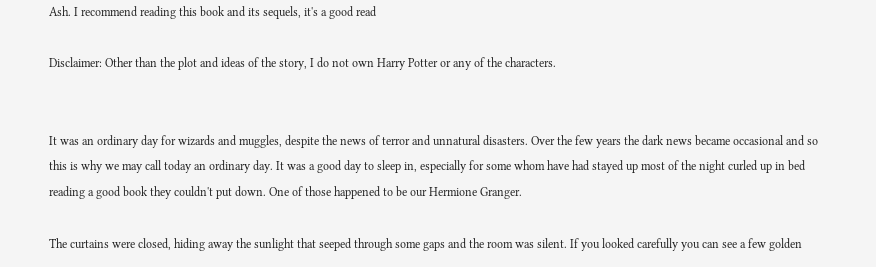Ash. I recommend reading this book and its sequels, it's a good read

Disclaimer: Other than the plot and ideas of the story, I do not own Harry Potter or any of the characters.


It was an ordinary day for wizards and muggles, despite the news of terror and unnatural disasters. Over the few years the dark news became occasional and so this is why we may call today an ordinary day. It was a good day to sleep in, especially for some whom have had stayed up most of the night curled up in bed reading a good book they couldn't put down. One of those happened to be our Hermione Granger.

The curtains were closed, hiding away the sunlight that seeped through some gaps and the room was silent. If you looked carefully you can see a few golden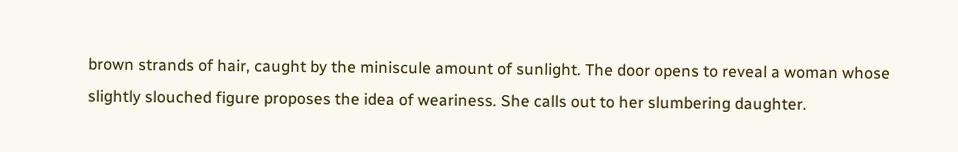brown strands of hair, caught by the miniscule amount of sunlight. The door opens to reveal a woman whose slightly slouched figure proposes the idea of weariness. She calls out to her slumbering daughter.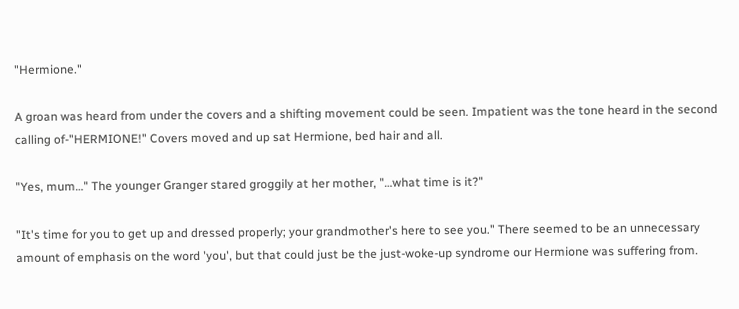"Hermione."

A groan was heard from under the covers and a shifting movement could be seen. Impatient was the tone heard in the second calling of-"HERMIONE!" Covers moved and up sat Hermione, bed hair and all.

"Yes, mum…" The younger Granger stared groggily at her mother, "…what time is it?"

"It's time for you to get up and dressed properly; your grandmother's here to see you." There seemed to be an unnecessary amount of emphasis on the word 'you', but that could just be the just-woke-up syndrome our Hermione was suffering from.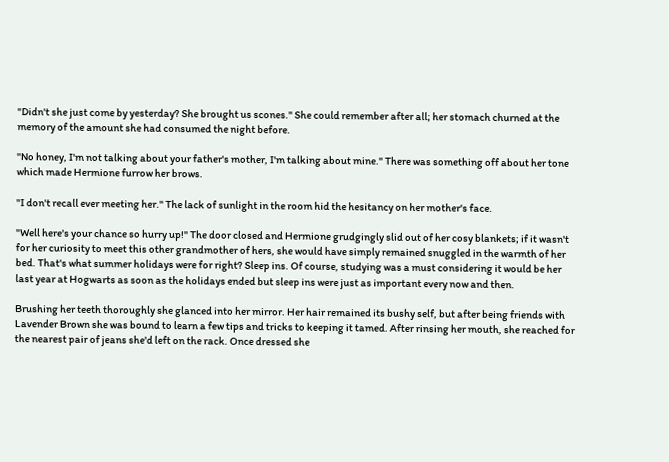"Didn't she just come by yesterday? She brought us scones." She could remember after all; her stomach churned at the memory of the amount she had consumed the night before.

"No honey, I'm not talking about your father's mother, I'm talking about mine." There was something off about her tone which made Hermione furrow her brows.

"I don't recall ever meeting her." The lack of sunlight in the room hid the hesitancy on her mother's face.

"Well here's your chance so hurry up!" The door closed and Hermione grudgingly slid out of her cosy blankets; if it wasn't for her curiosity to meet this other grandmother of hers, she would have simply remained snuggled in the warmth of her bed. That's what summer holidays were for right? Sleep ins. Of course, studying was a must considering it would be her last year at Hogwarts as soon as the holidays ended but sleep ins were just as important every now and then.

Brushing her teeth thoroughly she glanced into her mirror. Her hair remained its bushy self, but after being friends with Lavender Brown she was bound to learn a few tips and tricks to keeping it tamed. After rinsing her mouth, she reached for the nearest pair of jeans she'd left on the rack. Once dressed she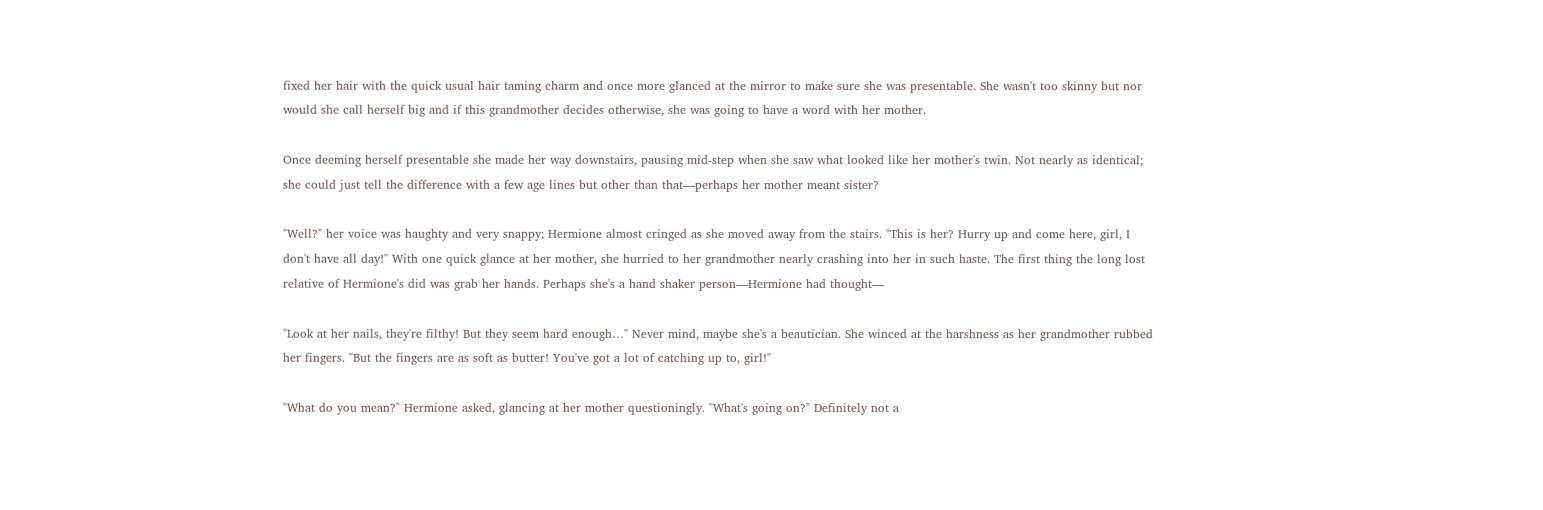fixed her hair with the quick usual hair taming charm and once more glanced at the mirror to make sure she was presentable. She wasn't too skinny but nor would she call herself big and if this grandmother decides otherwise, she was going to have a word with her mother.

Once deeming herself presentable she made her way downstairs, pausing mid-step when she saw what looked like her mother's twin. Not nearly as identical; she could just tell the difference with a few age lines but other than that—perhaps her mother meant sister?

"Well?" her voice was haughty and very snappy; Hermione almost cringed as she moved away from the stairs. "This is her? Hurry up and come here, girl, I don't have all day!" With one quick glance at her mother, she hurried to her grandmother nearly crashing into her in such haste. The first thing the long lost relative of Hermione's did was grab her hands. Perhaps she's a hand shaker person—Hermione had thought—

"Look at her nails, they're filthy! But they seem hard enough…" Never mind, maybe she's a beautician. She winced at the harshness as her grandmother rubbed her fingers. "But the fingers are as soft as butter! You've got a lot of catching up to, girl!"

"What do you mean?" Hermione asked, glancing at her mother questioningly. "What's going on?" Definitely not a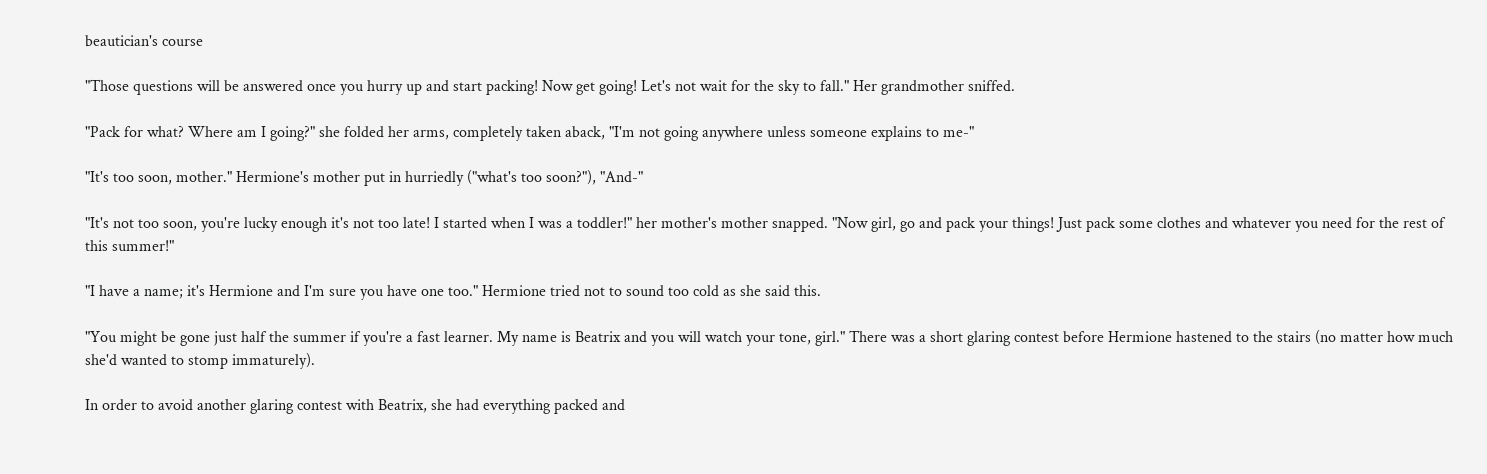beautician's course

"Those questions will be answered once you hurry up and start packing! Now get going! Let's not wait for the sky to fall." Her grandmother sniffed.

"Pack for what? Where am I going?" she folded her arms, completely taken aback, "I'm not going anywhere unless someone explains to me-"

"It's too soon, mother." Hermione's mother put in hurriedly ("what's too soon?"), "And-"

"It's not too soon, you're lucky enough it's not too late! I started when I was a toddler!" her mother's mother snapped. "Now girl, go and pack your things! Just pack some clothes and whatever you need for the rest of this summer!"

"I have a name; it's Hermione and I'm sure you have one too." Hermione tried not to sound too cold as she said this.

"You might be gone just half the summer if you're a fast learner. My name is Beatrix and you will watch your tone, girl." There was a short glaring contest before Hermione hastened to the stairs (no matter how much she'd wanted to stomp immaturely).

In order to avoid another glaring contest with Beatrix, she had everything packed and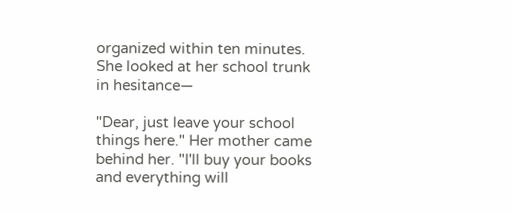organized within ten minutes. She looked at her school trunk in hesitance—

"Dear, just leave your school things here." Her mother came behind her. "I'll buy your books and everything will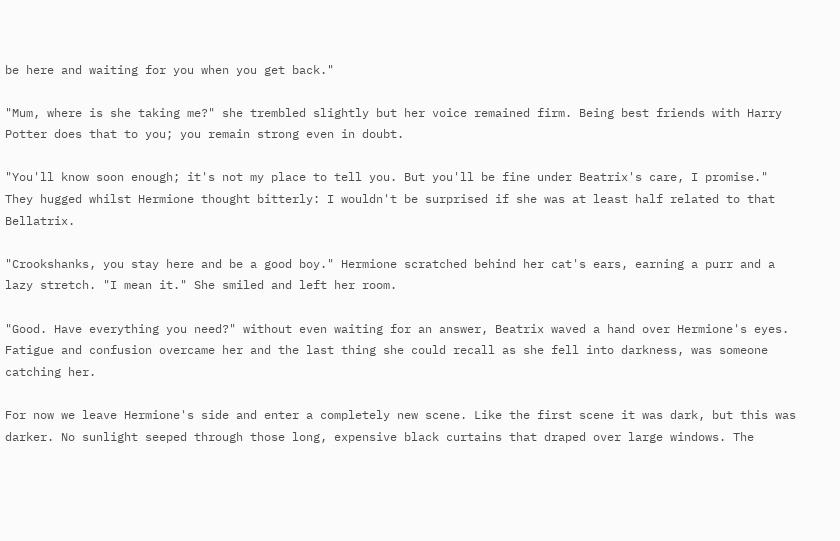be here and waiting for you when you get back."

"Mum, where is she taking me?" she trembled slightly but her voice remained firm. Being best friends with Harry Potter does that to you; you remain strong even in doubt.

"You'll know soon enough; it's not my place to tell you. But you'll be fine under Beatrix's care, I promise." They hugged whilst Hermione thought bitterly: I wouldn't be surprised if she was at least half related to that Bellatrix.

"Crookshanks, you stay here and be a good boy." Hermione scratched behind her cat's ears, earning a purr and a lazy stretch. "I mean it." She smiled and left her room.

"Good. Have everything you need?" without even waiting for an answer, Beatrix waved a hand over Hermione's eyes. Fatigue and confusion overcame her and the last thing she could recall as she fell into darkness, was someone catching her.

For now we leave Hermione's side and enter a completely new scene. Like the first scene it was dark, but this was darker. No sunlight seeped through those long, expensive black curtains that draped over large windows. The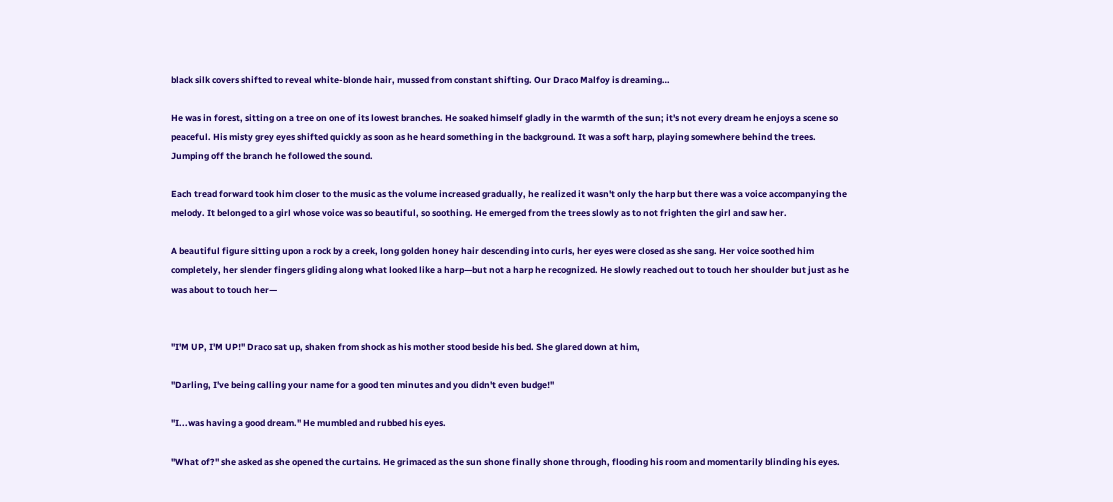black silk covers shifted to reveal white-blonde hair, mussed from constant shifting. Our Draco Malfoy is dreaming…

He was in forest, sitting on a tree on one of its lowest branches. He soaked himself gladly in the warmth of the sun; it's not every dream he enjoys a scene so peaceful. His misty grey eyes shifted quickly as soon as he heard something in the background. It was a soft harp, playing somewhere behind the trees. Jumping off the branch he followed the sound.

Each tread forward took him closer to the music as the volume increased gradually, he realized it wasn't only the harp but there was a voice accompanying the melody. It belonged to a girl whose voice was so beautiful, so soothing. He emerged from the trees slowly as to not frighten the girl and saw her.

A beautiful figure sitting upon a rock by a creek, long golden honey hair descending into curls, her eyes were closed as she sang. Her voice soothed him completely, her slender fingers gliding along what looked like a harp—but not a harp he recognized. He slowly reached out to touch her shoulder but just as he was about to touch her—


"I'M UP, I'M UP!" Draco sat up, shaken from shock as his mother stood beside his bed. She glared down at him,

"Darling, I've being calling your name for a good ten minutes and you didn't even budge!"

"I...was having a good dream." He mumbled and rubbed his eyes.

"What of?" she asked as she opened the curtains. He grimaced as the sun shone finally shone through, flooding his room and momentarily blinding his eyes.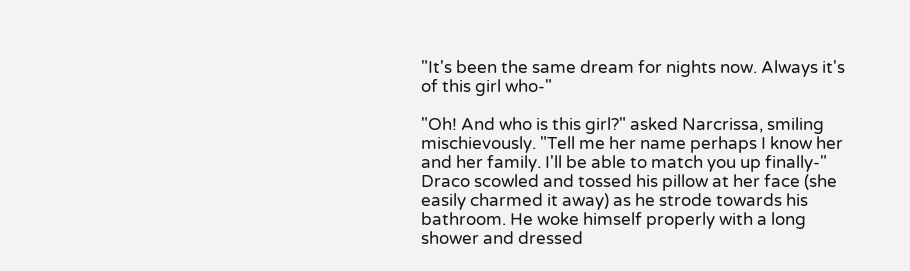"It's been the same dream for nights now. Always it's of this girl who-"

"Oh! And who is this girl?" asked Narcrissa, smiling mischievously. "Tell me her name perhaps I know her and her family. I'll be able to match you up finally-" Draco scowled and tossed his pillow at her face (she easily charmed it away) as he strode towards his bathroom. He woke himself properly with a long shower and dressed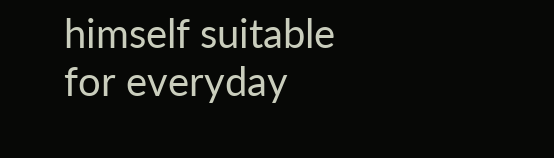himself suitable for everyday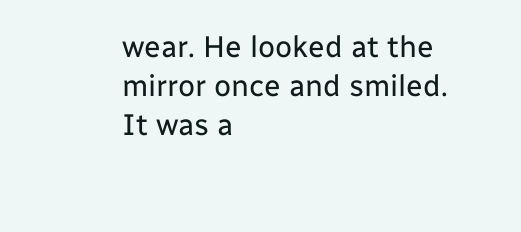wear. He looked at the mirror once and smiled. It was a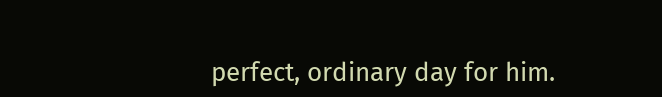perfect, ordinary day for him.